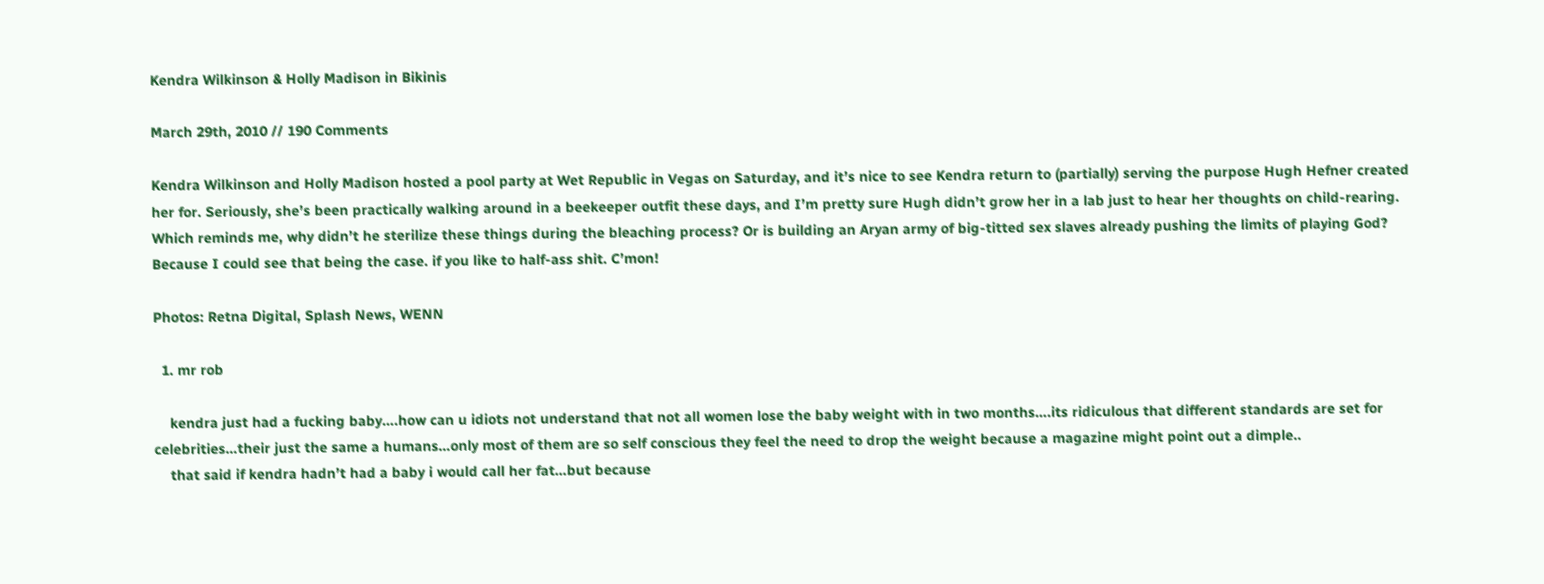Kendra Wilkinson & Holly Madison in Bikinis

March 29th, 2010 // 190 Comments

Kendra Wilkinson and Holly Madison hosted a pool party at Wet Republic in Vegas on Saturday, and it’s nice to see Kendra return to (partially) serving the purpose Hugh Hefner created her for. Seriously, she’s been practically walking around in a beekeeper outfit these days, and I’m pretty sure Hugh didn’t grow her in a lab just to hear her thoughts on child-rearing. Which reminds me, why didn’t he sterilize these things during the bleaching process? Or is building an Aryan army of big-titted sex slaves already pushing the limits of playing God? Because I could see that being the case. if you like to half-ass shit. C’mon!

Photos: Retna Digital, Splash News, WENN

  1. mr rob

    kendra just had a fucking baby….how can u idiots not understand that not all women lose the baby weight with in two months….its ridiculous that different standards are set for celebrities…their just the same a humans…only most of them are so self conscious they feel the need to drop the weight because a magazine might point out a dimple..
    that said if kendra hadn’t had a baby i would call her fat…but because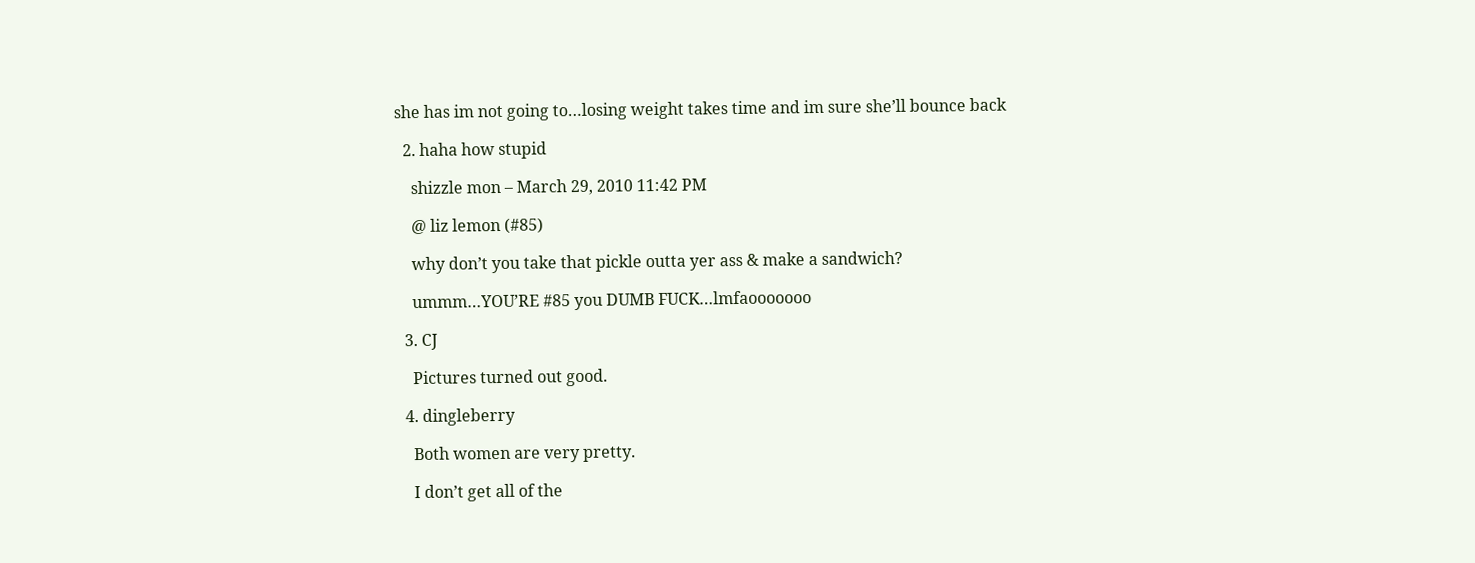she has im not going to…losing weight takes time and im sure she’ll bounce back

  2. haha how stupid

    shizzle mon – March 29, 2010 11:42 PM

    @ liz lemon (#85)

    why don’t you take that pickle outta yer ass & make a sandwich?

    ummm…YOU’RE #85 you DUMB FUCK…lmfaooooooo

  3. CJ

    Pictures turned out good.

  4. dingleberry

    Both women are very pretty.

    I don’t get all of the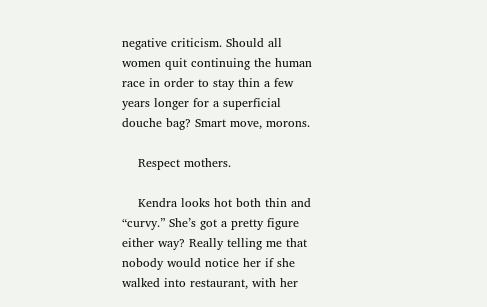negative criticism. Should all women quit continuing the human race in order to stay thin a few years longer for a superficial douche bag? Smart move, morons.

    Respect mothers.

    Kendra looks hot both thin and “curvy.” She’s got a pretty figure either way? Really telling me that nobody would notice her if she walked into restaurant, with her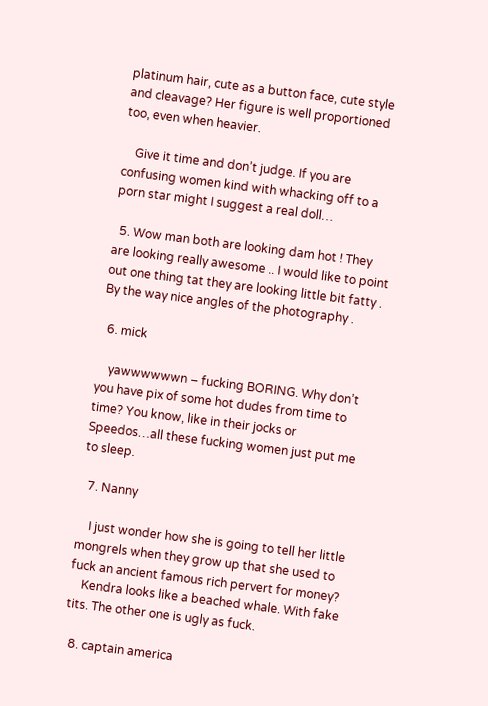platinum hair, cute as a button face, cute style and cleavage? Her figure is well proportioned too, even when heavier.

    Give it time and don’t judge. If you are confusing women kind with whacking off to a porn star might I suggest a real doll…

  5. Wow man both are looking dam hot ! They are looking really awesome .. I would like to point out one thing tat they are looking little bit fatty . By the way nice angles of the photography .

  6. mick

    yawwwwwwn – fucking BORING. Why don’t you have pix of some hot dudes from time to time? You know, like in their jocks or Speedos…all these fucking women just put me to sleep.

  7. Nanny

    I just wonder how she is going to tell her little mongrels when they grow up that she used to fuck an ancient famous rich pervert for money?
    Kendra looks like a beached whale. With fake tits. The other one is ugly as fuck.

  8. captain america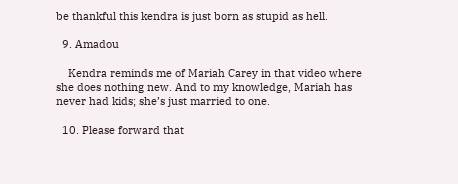be thankful this kendra is just born as stupid as hell.

  9. Amadou

    Kendra reminds me of Mariah Carey in that video where she does nothing new. And to my knowledge, Mariah has never had kids; she’s just married to one.

  10. Please forward that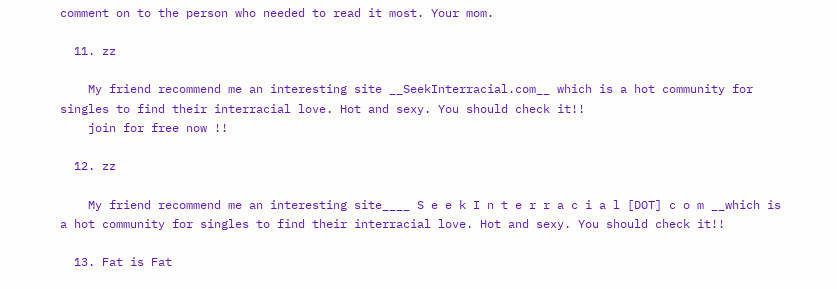comment on to the person who needed to read it most. Your mom.

  11. zz

    My friend recommend me an interesting site __SeekInterracial.com__ which is a hot community for singles to find their interracial love. Hot and sexy. You should check it!!
    join for free now !!

  12. zz

    My friend recommend me an interesting site____ S e e k I n t e r r a c i a l [DOT] c o m __which is a hot community for singles to find their interracial love. Hot and sexy. You should check it!!

  13. Fat is Fat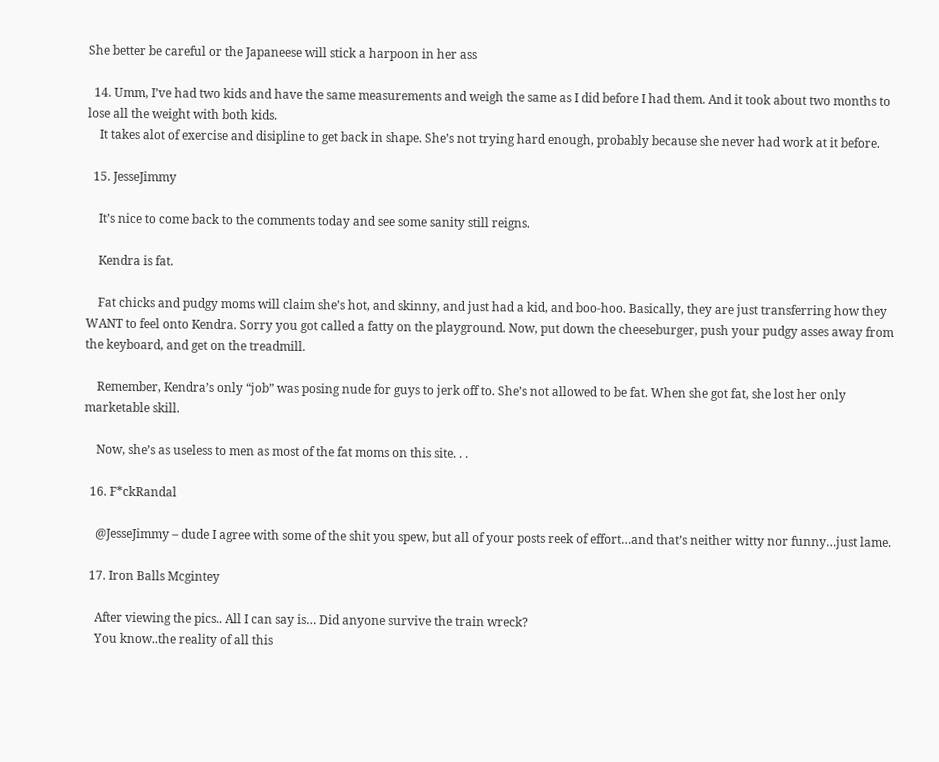She better be careful or the Japaneese will stick a harpoon in her ass

  14. Umm, I’ve had two kids and have the same measurements and weigh the same as I did before I had them. And it took about two months to lose all the weight with both kids.
    It takes alot of exercise and disipline to get back in shape. She’s not trying hard enough, probably because she never had work at it before.

  15. JesseJimmy

    It’s nice to come back to the comments today and see some sanity still reigns.

    Kendra is fat.

    Fat chicks and pudgy moms will claim she’s hot, and skinny, and just had a kid, and boo-hoo. Basically, they are just transferring how they WANT to feel onto Kendra. Sorry you got called a fatty on the playground. Now, put down the cheeseburger, push your pudgy asses away from the keyboard, and get on the treadmill.

    Remember, Kendra’s only “job” was posing nude for guys to jerk off to. She’s not allowed to be fat. When she got fat, she lost her only marketable skill.

    Now, she’s as useless to men as most of the fat moms on this site. . .

  16. F*ckRandal

    @JesseJimmy – dude I agree with some of the shit you spew, but all of your posts reek of effort…and that’s neither witty nor funny…just lame.

  17. Iron Balls Mcgintey

    After viewing the pics.. All I can say is… Did anyone survive the train wreck?
    You know..the reality of all this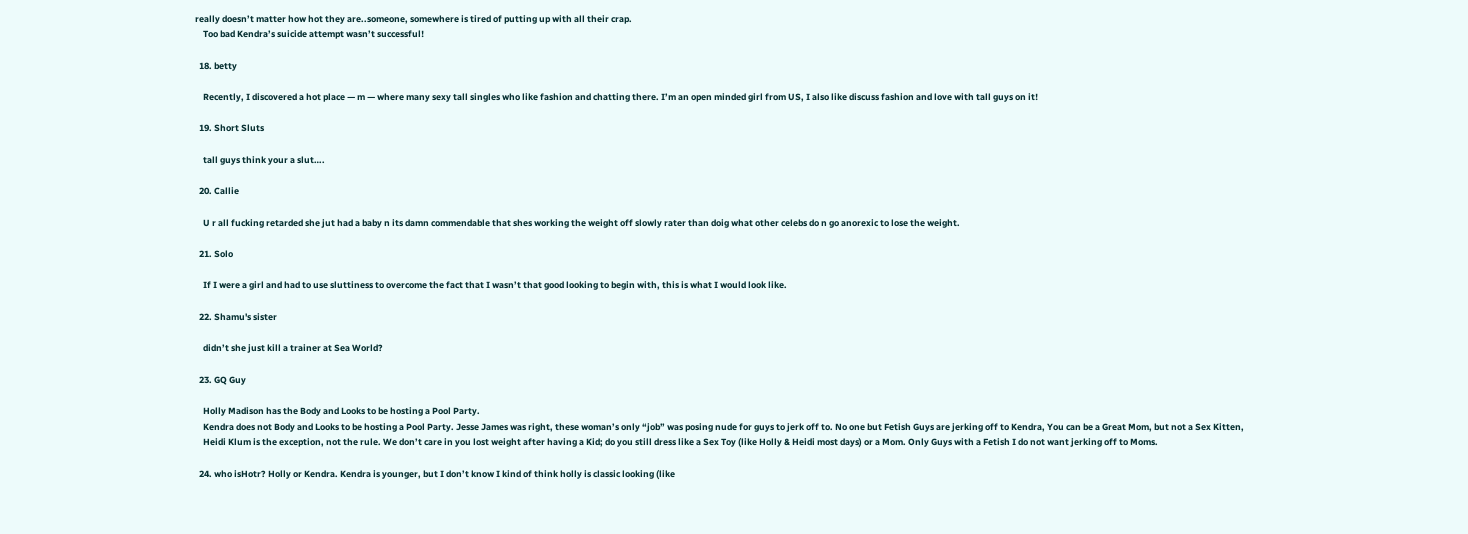really doesn’t matter how hot they are..someone, somewhere is tired of putting up with all their crap.
    Too bad Kendra’s suicide attempt wasn’t successful!

  18. betty

    Recently, I discovered a hot place — m — where many sexy tall singles who like fashion and chatting there. I’m an open minded girl from US, I also like discuss fashion and love with tall guys on it!

  19. Short Sluts

    tall guys think your a slut….

  20. Callie

    U r all fucking retarded she jut had a baby n its damn commendable that shes working the weight off slowly rater than doig what other celebs do n go anorexic to lose the weight.

  21. Solo

    If I were a girl and had to use sluttiness to overcome the fact that I wasn’t that good looking to begin with, this is what I would look like.

  22. Shamu's sister

    didn’t she just kill a trainer at Sea World?

  23. GQ Guy

    Holly Madison has the Body and Looks to be hosting a Pool Party.
    Kendra does not Body and Looks to be hosting a Pool Party. Jesse James was right, these woman’s only “job” was posing nude for guys to jerk off to. No one but Fetish Guys are jerking off to Kendra, You can be a Great Mom, but not a Sex Kitten,
    Heidi Klum is the exception, not the rule. We don’t care in you lost weight after having a Kid; do you still dress like a Sex Toy (like Holly & Heidi most days) or a Mom. Only Guys with a Fetish I do not want jerking off to Moms.

  24. who isHotr? Holly or Kendra. Kendra is younger, but I don’t know I kind of think holly is classic looking (like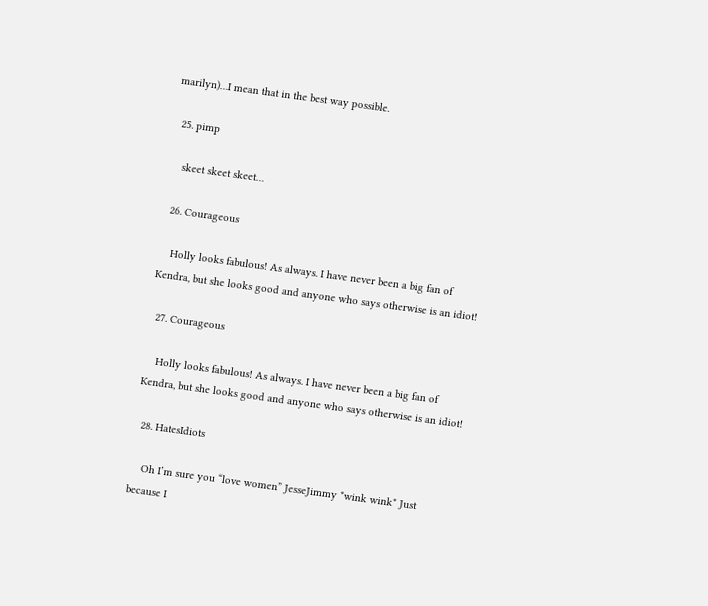marilyn)…I mean that in the best way possible.

  25. pimp

    skeet skeet skeet…

  26. Courageous

    Holly looks fabulous! As always. I have never been a big fan of Kendra, but she looks good and anyone who says otherwise is an idiot!

  27. Courageous

    Holly looks fabulous! As always. I have never been a big fan of Kendra, but she looks good and anyone who says otherwise is an idiot!

  28. HatesIdiots

    Oh I’m sure you “love women” JesseJimmy *wink wink* Just because I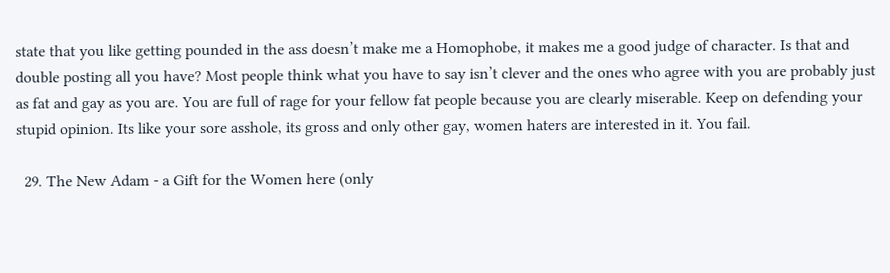state that you like getting pounded in the ass doesn’t make me a Homophobe, it makes me a good judge of character. Is that and double posting all you have? Most people think what you have to say isn’t clever and the ones who agree with you are probably just as fat and gay as you are. You are full of rage for your fellow fat people because you are clearly miserable. Keep on defending your stupid opinion. Its like your sore asshole, its gross and only other gay, women haters are interested in it. You fail.

  29. The New Adam - a Gift for the Women here (only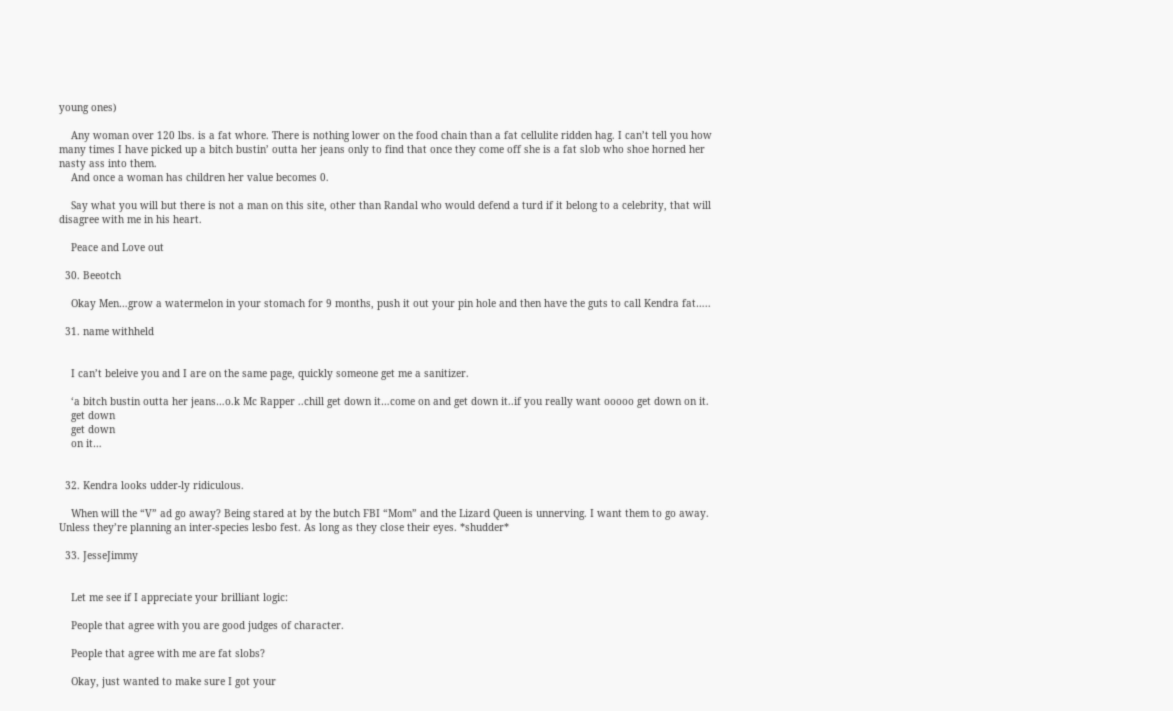young ones)

    Any woman over 120 lbs. is a fat whore. There is nothing lower on the food chain than a fat cellulite ridden hag. I can’t tell you how many times I have picked up a bitch bustin’ outta her jeans only to find that once they come off she is a fat slob who shoe horned her nasty ass into them.
    And once a woman has children her value becomes 0.

    Say what you will but there is not a man on this site, other than Randal who would defend a turd if it belong to a celebrity, that will disagree with me in his heart.

    Peace and Love out

  30. Beeotch

    Okay Men…grow a watermelon in your stomach for 9 months, push it out your pin hole and then have the guts to call Kendra fat…..

  31. name withheld


    I can’t beleive you and I are on the same page, quickly someone get me a sanitizer.

    ‘a bitch bustin outta her jeans…o.k Mc Rapper ..chill get down it…come on and get down it..if you really want ooooo get down on it.
    get down
    get down
    on it…


  32. Kendra looks udder-ly ridiculous.

    When will the “V” ad go away? Being stared at by the butch FBI “Mom” and the Lizard Queen is unnerving. I want them to go away. Unless they’re planning an inter-species lesbo fest. As long as they close their eyes. *shudder*

  33. JesseJimmy


    Let me see if I appreciate your brilliant logic:

    People that agree with you are good judges of character.

    People that agree with me are fat slobs?

    Okay, just wanted to make sure I got your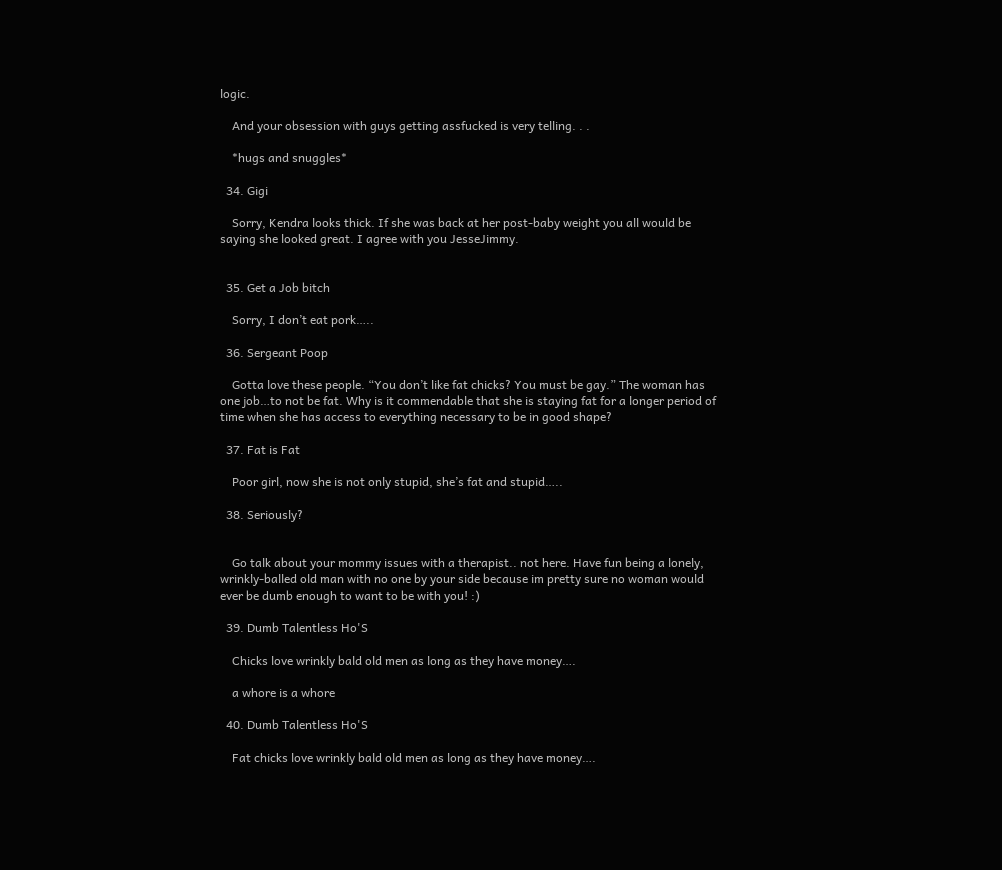logic.

    And your obsession with guys getting assfucked is very telling. . .

    *hugs and snuggles*

  34. Gigi

    Sorry, Kendra looks thick. If she was back at her post-baby weight you all would be saying she looked great. I agree with you JesseJimmy.


  35. Get a Job bitch

    Sorry, I don’t eat pork…..

  36. Sergeant Poop

    Gotta love these people. “You don’t like fat chicks? You must be gay.” The woman has one job…to not be fat. Why is it commendable that she is staying fat for a longer period of time when she has access to everything necessary to be in good shape?

  37. Fat is Fat

    Poor girl, now she is not only stupid, she’s fat and stupid…..

  38. Seriously?


    Go talk about your mommy issues with a therapist.. not here. Have fun being a lonely, wrinkly-balled old man with no one by your side because im pretty sure no woman would ever be dumb enough to want to be with you! :)

  39. Dumb Talentless Ho'S

    Chicks love wrinkly bald old men as long as they have money….

    a whore is a whore

  40. Dumb Talentless Ho'S

    Fat chicks love wrinkly bald old men as long as they have money….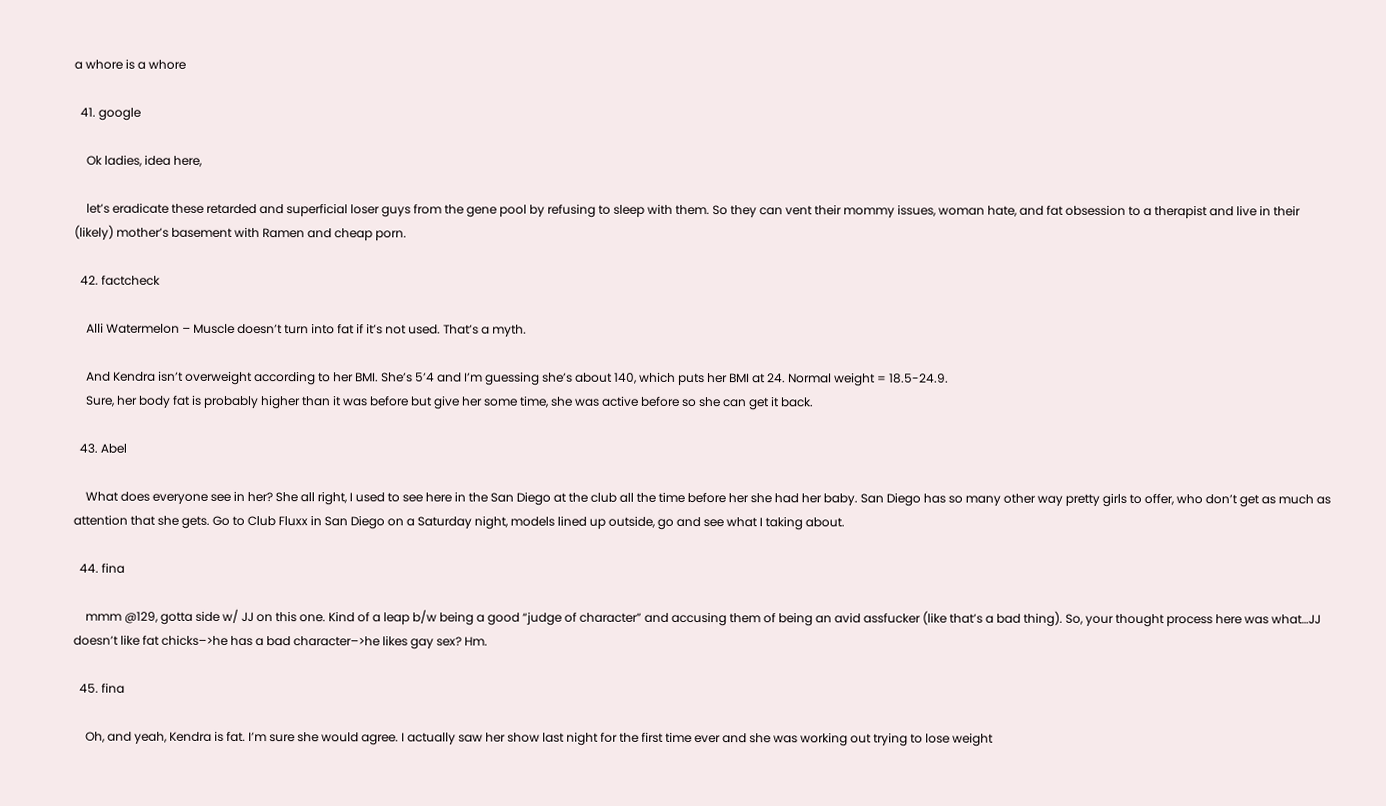a whore is a whore

  41. google

    Ok ladies, idea here,

    let’s eradicate these retarded and superficial loser guys from the gene pool by refusing to sleep with them. So they can vent their mommy issues, woman hate, and fat obsession to a therapist and live in their (likely) mother’s basement with Ramen and cheap porn.

  42. factcheck

    Alli Watermelon – Muscle doesn’t turn into fat if it’s not used. That’s a myth.

    And Kendra isn’t overweight according to her BMI. She’s 5’4 and I’m guessing she’s about 140, which puts her BMI at 24. Normal weight = 18.5-24.9.
    Sure, her body fat is probably higher than it was before but give her some time, she was active before so she can get it back.

  43. Abel

    What does everyone see in her? She all right, I used to see here in the San Diego at the club all the time before her she had her baby. San Diego has so many other way pretty girls to offer, who don’t get as much as attention that she gets. Go to Club Fluxx in San Diego on a Saturday night, models lined up outside, go and see what I taking about.

  44. fina

    mmm @129, gotta side w/ JJ on this one. Kind of a leap b/w being a good “judge of character” and accusing them of being an avid assfucker (like that’s a bad thing). So, your thought process here was what…JJ doesn’t like fat chicks–>he has a bad character–>he likes gay sex? Hm.

  45. fina

    Oh, and yeah, Kendra is fat. I’m sure she would agree. I actually saw her show last night for the first time ever and she was working out trying to lose weight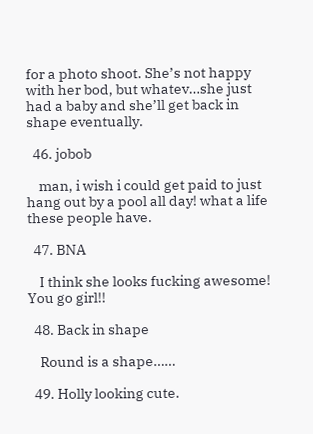for a photo shoot. She’s not happy with her bod, but whatev…she just had a baby and she’ll get back in shape eventually.

  46. jobob

    man, i wish i could get paid to just hang out by a pool all day! what a life these people have.

  47. BNA

    I think she looks fucking awesome! You go girl!!

  48. Back in shape

    Round is a shape……

  49. Holly looking cute.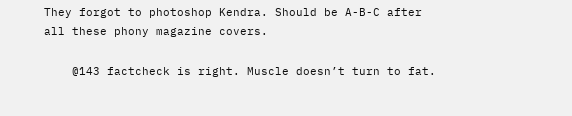They forgot to photoshop Kendra. Should be A-B-C after all these phony magazine covers.

    @143 factcheck is right. Muscle doesn’t turn to fat.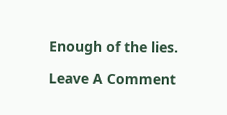Enough of the lies.

Leave A Comment